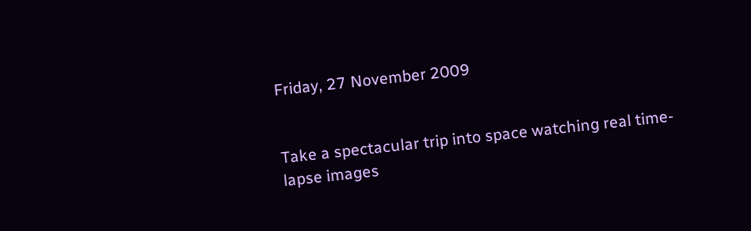Friday, 27 November 2009


Take a spectacular trip into space watching real time-lapse images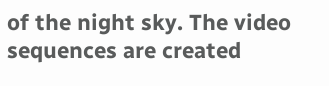of the night sky. The video sequences are created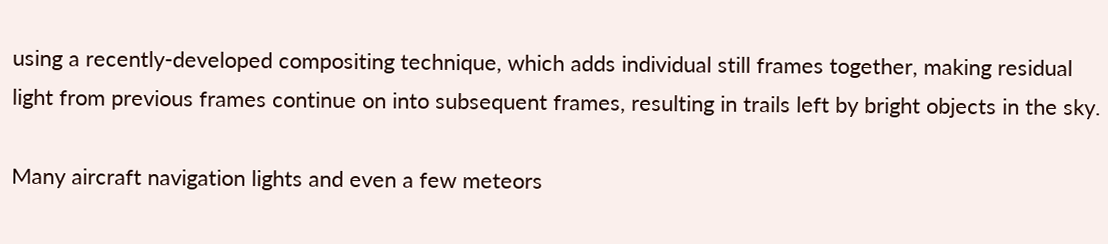using a recently-developed compositing technique, which adds individual still frames together, making residual light from previous frames continue on into subsequent frames, resulting in trails left by bright objects in the sky.

Many aircraft navigation lights and even a few meteors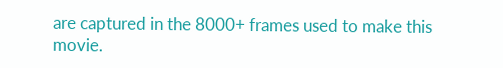are captured in the 8000+ frames used to make this movie.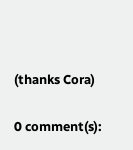(thanks Cora)

0 comment(s):